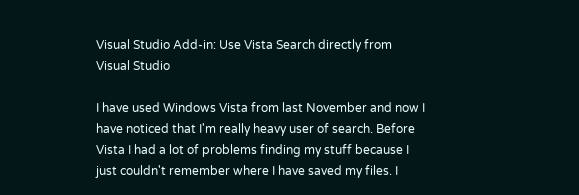Visual Studio Add-in: Use Vista Search directly from Visual Studio

I have used Windows Vista from last November and now I have noticed that I'm really heavy user of search. Before Vista I had a lot of problems finding my stuff because I just couldn't remember where I have saved my files. I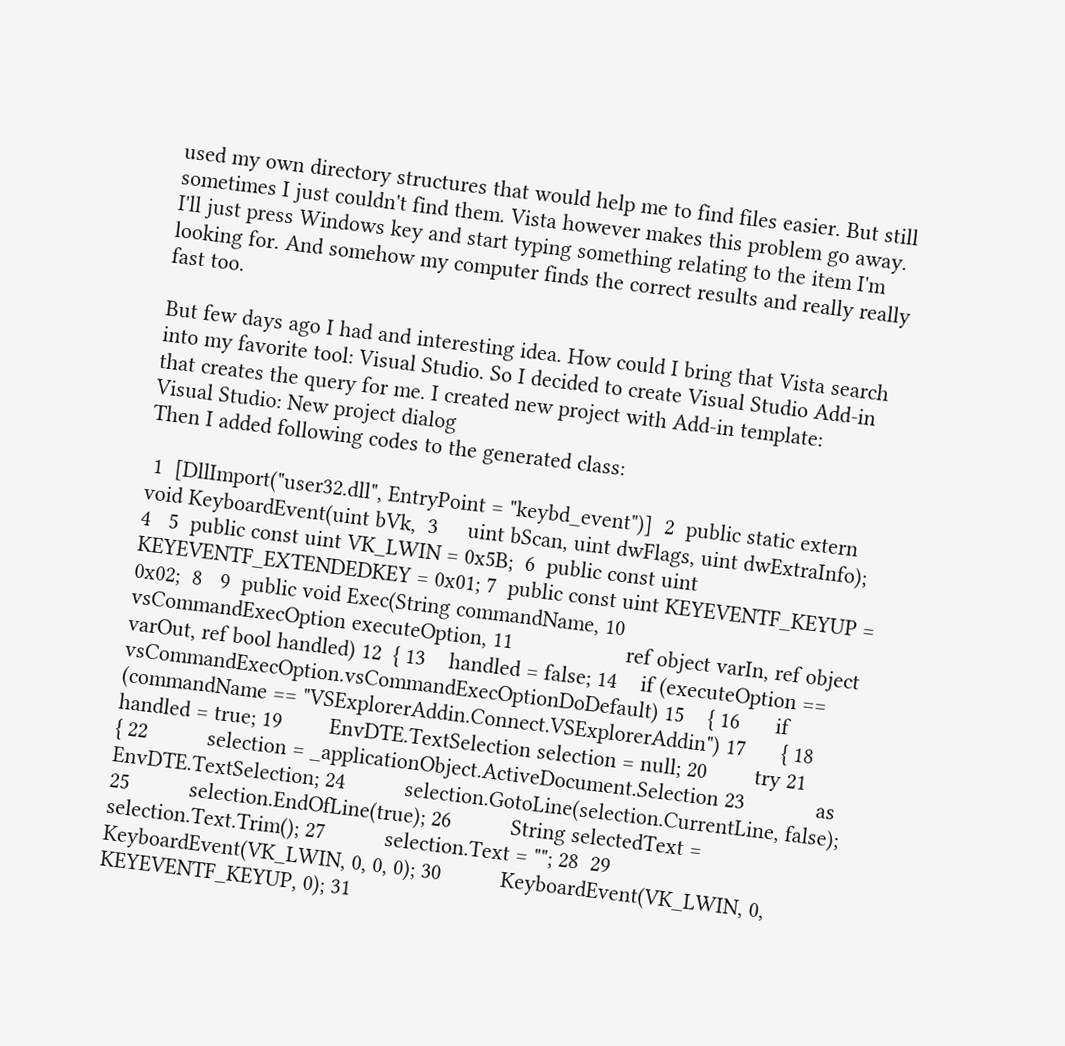used my own directory structures that would help me to find files easier. But still sometimes I just couldn't find them. Vista however makes this problem go away. I'll just press Windows key and start typing something relating to the item I'm looking for. And somehow my computer finds the correct results and really really fast too.

But few days ago I had and interesting idea. How could I bring that Vista search into my favorite tool: Visual Studio. So I decided to create Visual Studio Add-in that creates the query for me. I created new project with Add-in template:
Visual Studio: New project dialog
Then I added following codes to the generated class:

 1  [DllImport("user32.dll", EntryPoint = "keybd_event")]  2  public static extern void KeyboardEvent(uint bVk,  3     uint bScan, uint dwFlags, uint dwExtraInfo);  4   5  public const uint VK_LWIN = 0x5B;  6  public const uint KEYEVENTF_EXTENDEDKEY = 0x01; 7  public const uint KEYEVENTF_KEYUP = 0x02;  8   9  public void Exec(String commandName, 10                    vsCommandExecOption executeOption, 11                   ref object varIn, ref object varOut, ref bool handled) 12  { 13    handled = false; 14    if (executeOption == vsCommandExecOption.vsCommandExecOptionDoDefault) 15    { 16      if (commandName == "VSExplorerAddin.Connect.VSExplorerAddin") 17      { 18        handled = true; 19        EnvDTE.TextSelection selection = null; 20        try 21        { 22          selection = _applicationObject.ActiveDocument.Selection 23            as EnvDTE.TextSelection; 24          selection.GotoLine(selection.CurrentLine, false); 25          selection.EndOfLine(true); 26          String selectedText = selection.Text.Trim(); 27          selection.Text = ""; 28  29          KeyboardEvent(VK_LWIN, 0, 0, 0); 30          KeyboardEvent(VK_LWIN, 0, KEYEVENTF_KEYUP, 0); 31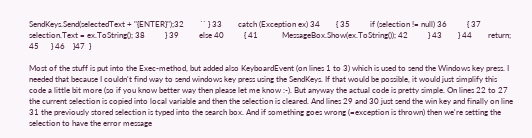SendKeys.Send(selectedText + "{ENTER}");32        `` } 33        catch (Exception ex) 34        { 35          if (selection != null) 36          { 37            selection.Text = ex.ToString(); 38          } 39          else 40          { 41            MessageBox.Show(ex.ToString()); 42          } 43        } 44        return; 45      } 46    }47  }

Most of the stuff is put into the Exec-method, but added also KeyboardEvent (on lines 1 to 3) which is used to send the Windows key press. I needed that because I couldn't find way to send windows key press using the SendKeys. If that would be possible, it would just simplify this code a little bit more (so if you know better way then please let me know :-). But anyway the actual code is pretty simple. On lines 22 to 27 the current selection is copied into local variable and then the selection is cleared. And lines 29 and 30 just send the win key and finally on line 31 the previously stored selection is typed into the search box. And if something goes wrong (=exception is thrown) then we're setting the selection to have the error message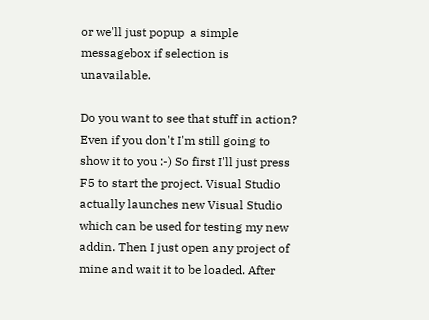or we'll just popup  a simple messagebox if selection is unavailable.

Do you want to see that stuff in action? Even if you don't I'm still going to show it to you :-) So first I'll just press F5 to start the project. Visual Studio actually launches new Visual Studio which can be used for testing my new addin. Then I just open any project of mine and wait it to be loaded. After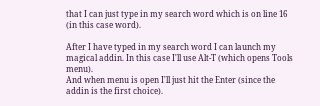that I can just type in my search word which is on line 16 (in this case word).

After I have typed in my search word I can launch my magical addin. In this case I'll use Alt-T (which opens Tools menu).
And when menu is open I'll just hit the Enter (since the addin is the first choice).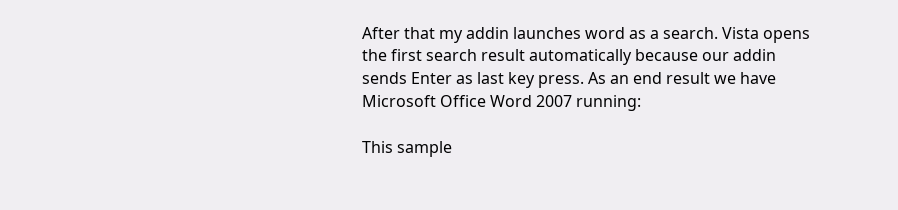After that my addin launches word as a search. Vista opens the first search result automatically because our addin sends Enter as last key press. As an end result we have Microsoft Office Word 2007 running:

This sample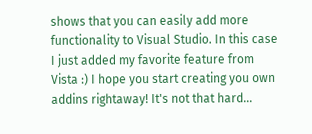shows that you can easily add more functionality to Visual Studio. In this case I just added my favorite feature from Vista :) I hope you start creating you own addins rightaway! It's not that hard...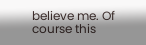believe me. Of course this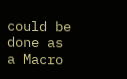could be done as a Macro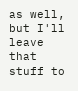as well, but I'll leave that stuff to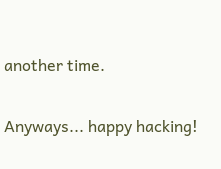another time.

Anyways... happy hacking!